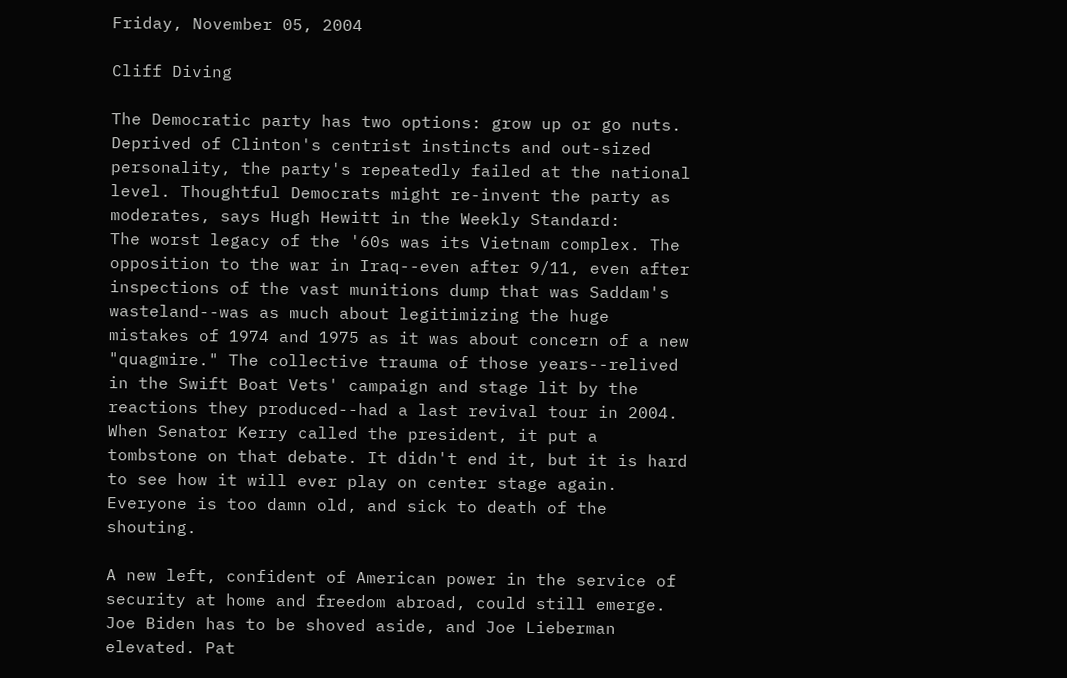Friday, November 05, 2004

Cliff Diving

The Democratic party has two options: grow up or go nuts. Deprived of Clinton's centrist instincts and out-sized personality, the party's repeatedly failed at the national level. Thoughtful Democrats might re-invent the party as moderates, says Hugh Hewitt in the Weekly Standard:
The worst legacy of the '60s was its Vietnam complex. The opposition to the war in Iraq--even after 9/11, even after inspections of the vast munitions dump that was Saddam's wasteland--was as much about legitimizing the huge mistakes of 1974 and 1975 as it was about concern of a new "quagmire." The collective trauma of those years--relived in the Swift Boat Vets' campaign and stage lit by the reactions they produced--had a last revival tour in 2004. When Senator Kerry called the president, it put a tombstone on that debate. It didn't end it, but it is hard to see how it will ever play on center stage again. Everyone is too damn old, and sick to death of the shouting.

A new left, confident of American power in the service of security at home and freedom abroad, could still emerge. Joe Biden has to be shoved aside, and Joe Lieberman elevated. Pat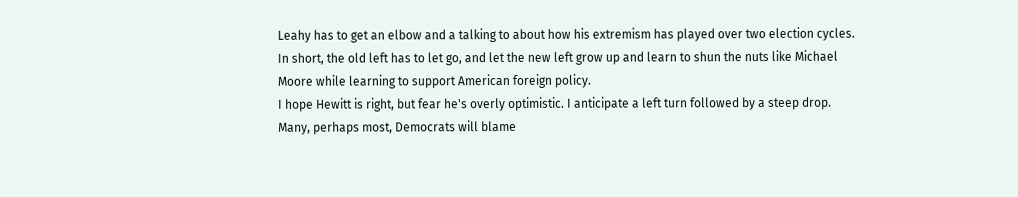Leahy has to get an elbow and a talking to about how his extremism has played over two election cycles. In short, the old left has to let go, and let the new left grow up and learn to shun the nuts like Michael Moore while learning to support American foreign policy.
I hope Hewitt is right, but fear he's overly optimistic. I anticipate a left turn followed by a steep drop. Many, perhaps most, Democrats will blame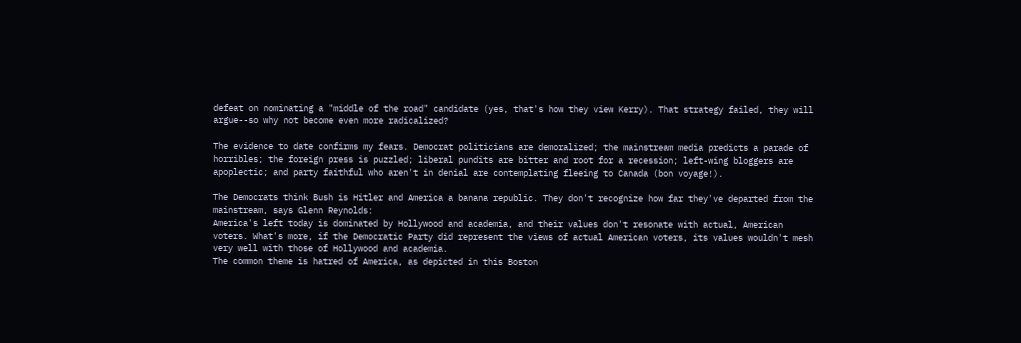defeat on nominating a "middle of the road" candidate (yes, that's how they view Kerry). That strategy failed, they will argue--so why not become even more radicalized?

The evidence to date confirms my fears. Democrat politicians are demoralized; the mainstream media predicts a parade of horribles; the foreign press is puzzled; liberal pundits are bitter and root for a recession; left-wing bloggers are apoplectic; and party faithful who aren't in denial are contemplating fleeing to Canada (bon voyage!).

The Democrats think Bush is Hitler and America a banana republic. They don't recognize how far they've departed from the mainstream, says Glenn Reynolds:
America's left today is dominated by Hollywood and academia, and their values don't resonate with actual, American voters. What's more, if the Democratic Party did represent the views of actual American voters, its values wouldn't mesh very well with those of Hollywood and academia.
The common theme is hatred of America, as depicted in this Boston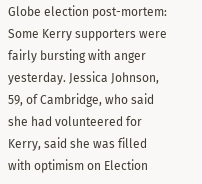Globe election post-mortem:
Some Kerry supporters were fairly bursting with anger yesterday. Jessica Johnson, 59, of Cambridge, who said she had volunteered for Kerry, said she was filled with optimism on Election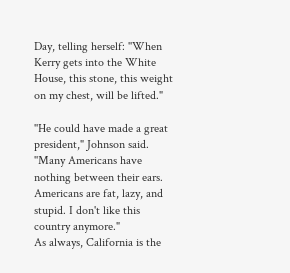Day, telling herself: ''When Kerry gets into the White House, this stone, this weight on my chest, will be lifted."

''He could have made a great president," Johnson said. ''Many Americans have nothing between their ears. Americans are fat, lazy, and stupid. I don't like this country anymore."
As always, California is the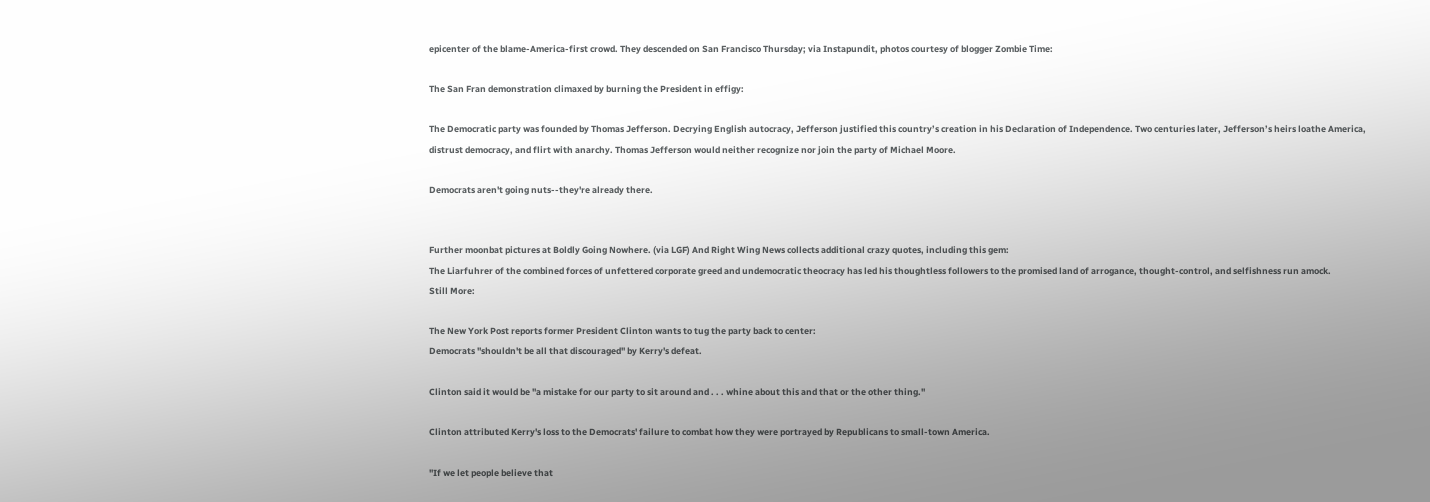epicenter of the blame-America-first crowd. They descended on San Francisco Thursday; via Instapundit, photos courtesy of blogger Zombie Time:

The San Fran demonstration climaxed by burning the President in effigy:

The Democratic party was founded by Thomas Jefferson. Decrying English autocracy, Jefferson justified this country’s creation in his Declaration of Independence. Two centuries later, Jefferson’s heirs loathe America, distrust democracy, and flirt with anarchy. Thomas Jefferson would neither recognize nor join the party of Michael Moore.

Democrats aren't going nuts--they're already there.


Further moonbat pictures at Boldly Going Nowhere. (via LGF) And Right Wing News collects additional crazy quotes, including this gem:
The Liarfuhrer of the combined forces of unfettered corporate greed and undemocratic theocracy has led his thoughtless followers to the promised land of arrogance, thought-control, and selfishness run amock.
Still More:

The New York Post reports former President Clinton wants to tug the party back to center:
Democrats "shouldn't be all that discouraged" by Kerry's defeat.

Clinton said it would be "a mistake for our party to sit around and . . . whine about this and that or the other thing."

Clinton attributed Kerry's loss to the Democrats' failure to combat how they were portrayed by Republicans to small-town America.

"If we let people believe that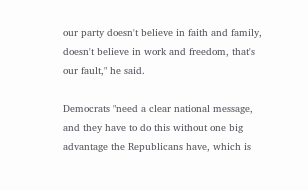our party doesn't believe in faith and family, doesn't believe in work and freedom, that's our fault," he said.

Democrats "need a clear national message, and they have to do this without one big advantage the Republicans have, which is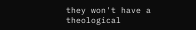they won't have a theological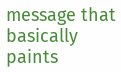message that basically paints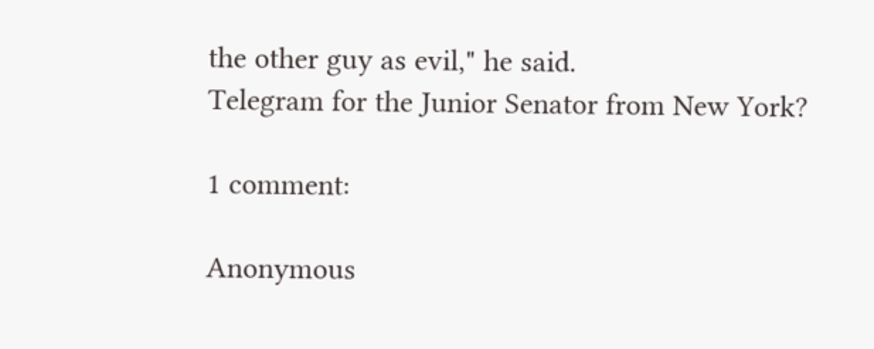the other guy as evil," he said.
Telegram for the Junior Senator from New York?

1 comment:

Anonymous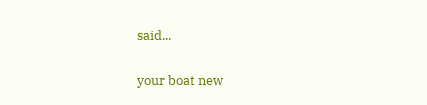said...

your boat new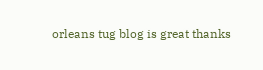orleans tug blog is great thanks